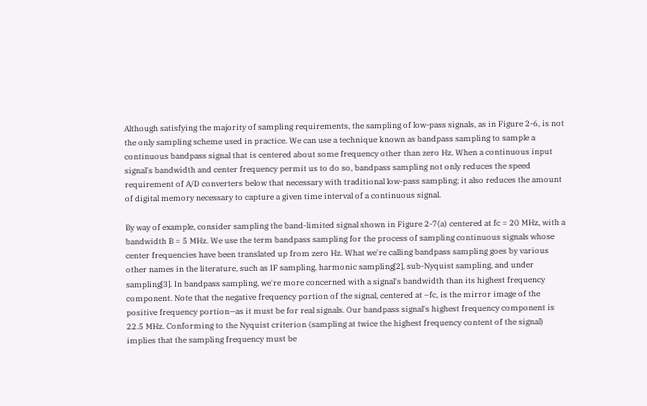Although satisfying the majority of sampling requirements, the sampling of low-pass signals, as in Figure 2-6, is not the only sampling scheme used in practice. We can use a technique known as bandpass sampling to sample a continuous bandpass signal that is centered about some frequency other than zero Hz. When a continuous input signal's bandwidth and center frequency permit us to do so, bandpass sampling not only reduces the speed requirement of A/D converters below that necessary with traditional low-pass sampling; it also reduces the amount of digital memory necessary to capture a given time interval of a continuous signal.

By way of example, consider sampling the band-limited signal shown in Figure 2-7(a) centered at fc = 20 MHz, with a bandwidth B = 5 MHz. We use the term bandpass sampling for the process of sampling continuous signals whose center frequencies have been translated up from zero Hz. What we're calling bandpass sampling goes by various other names in the literature, such as IF sampling, harmonic sampling[2], sub-Nyquist sampling, and under sampling[3]. In bandpass sampling, we're more concerned with a signal's bandwidth than its highest frequency component. Note that the negative frequency portion of the signal, centered at –fc, is the mirror image of the positive frequency portion—as it must be for real signals. Our bandpass signal's highest frequency component is 22.5 MHz. Conforming to the Nyquist criterion (sampling at twice the highest frequency content of the signal) implies that the sampling frequency must be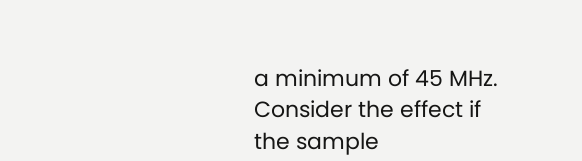a minimum of 45 MHz. Consider the effect if the sample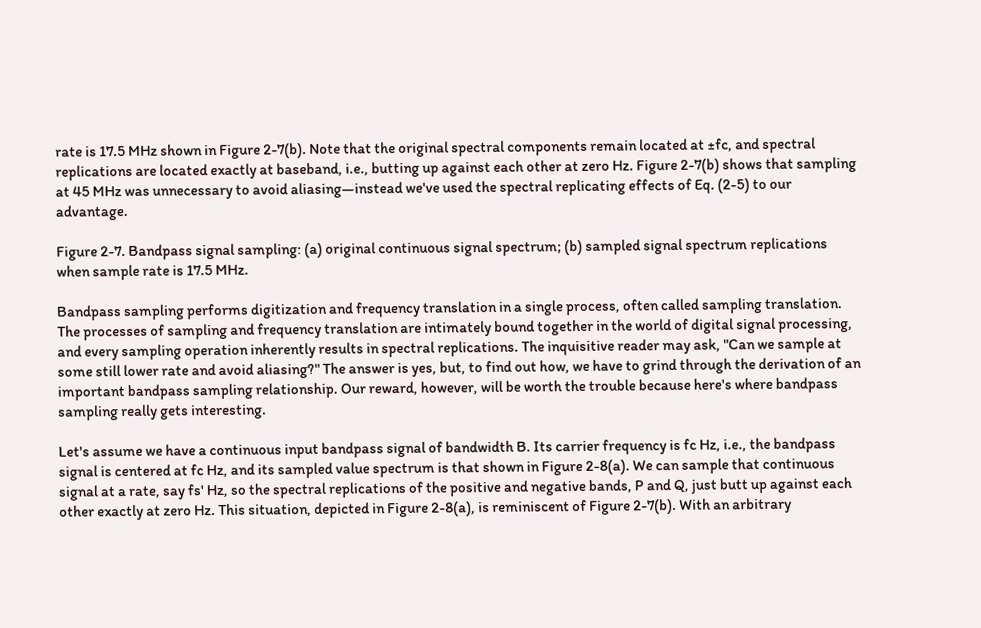rate is 17.5 MHz shown in Figure 2-7(b). Note that the original spectral components remain located at ±fc, and spectral replications are located exactly at baseband, i.e., butting up against each other at zero Hz. Figure 2-7(b) shows that sampling at 45 MHz was unnecessary to avoid aliasing—instead we've used the spectral replicating effects of Eq. (2-5) to our advantage.

Figure 2-7. Bandpass signal sampling: (a) original continuous signal spectrum; (b) sampled signal spectrum replications when sample rate is 17.5 MHz.

Bandpass sampling performs digitization and frequency translation in a single process, often called sampling translation. The processes of sampling and frequency translation are intimately bound together in the world of digital signal processing, and every sampling operation inherently results in spectral replications. The inquisitive reader may ask, "Can we sample at some still lower rate and avoid aliasing?" The answer is yes, but, to find out how, we have to grind through the derivation of an important bandpass sampling relationship. Our reward, however, will be worth the trouble because here's where bandpass sampling really gets interesting.

Let's assume we have a continuous input bandpass signal of bandwidth B. Its carrier frequency is fc Hz, i.e., the bandpass signal is centered at fc Hz, and its sampled value spectrum is that shown in Figure 2-8(a). We can sample that continuous signal at a rate, say fs' Hz, so the spectral replications of the positive and negative bands, P and Q, just butt up against each other exactly at zero Hz. This situation, depicted in Figure 2-8(a), is reminiscent of Figure 2-7(b). With an arbitrary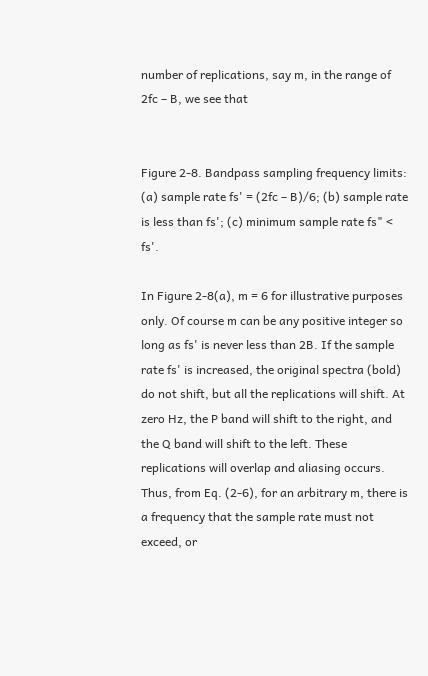number of replications, say m, in the range of 2fc – B, we see that


Figure 2-8. Bandpass sampling frequency limits: (a) sample rate fs' = (2fc – B)/6; (b) sample rate is less than fs'; (c) minimum sample rate fs" < fs'.

In Figure 2-8(a), m = 6 for illustrative purposes only. Of course m can be any positive integer so long as fs' is never less than 2B. If the sample rate fs' is increased, the original spectra (bold) do not shift, but all the replications will shift. At zero Hz, the P band will shift to the right, and the Q band will shift to the left. These replications will overlap and aliasing occurs. Thus, from Eq. (2-6), for an arbitrary m, there is a frequency that the sample rate must not exceed, or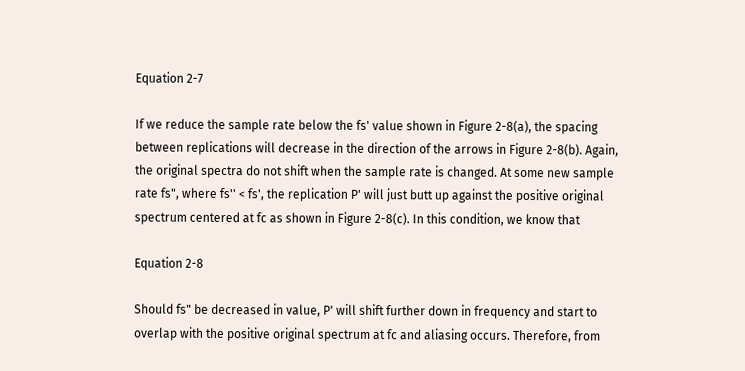Equation 2-7

If we reduce the sample rate below the fs' value shown in Figure 2-8(a), the spacing between replications will decrease in the direction of the arrows in Figure 2-8(b). Again, the original spectra do not shift when the sample rate is changed. At some new sample rate fs", where fs'' < fs', the replication P' will just butt up against the positive original spectrum centered at fc as shown in Figure 2-8(c). In this condition, we know that

Equation 2-8

Should fs" be decreased in value, P' will shift further down in frequency and start to overlap with the positive original spectrum at fc and aliasing occurs. Therefore, from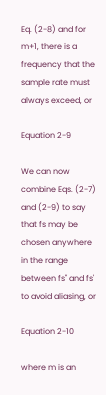Eq. (2-8) and for m+1, there is a frequency that the sample rate must always exceed, or

Equation 2-9

We can now combine Eqs. (2-7) and (2-9) to say that fs may be chosen anywhere in the range between fs" and fs' to avoid aliasing, or

Equation 2-10

where m is an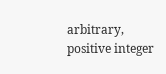arbitrary, positive integer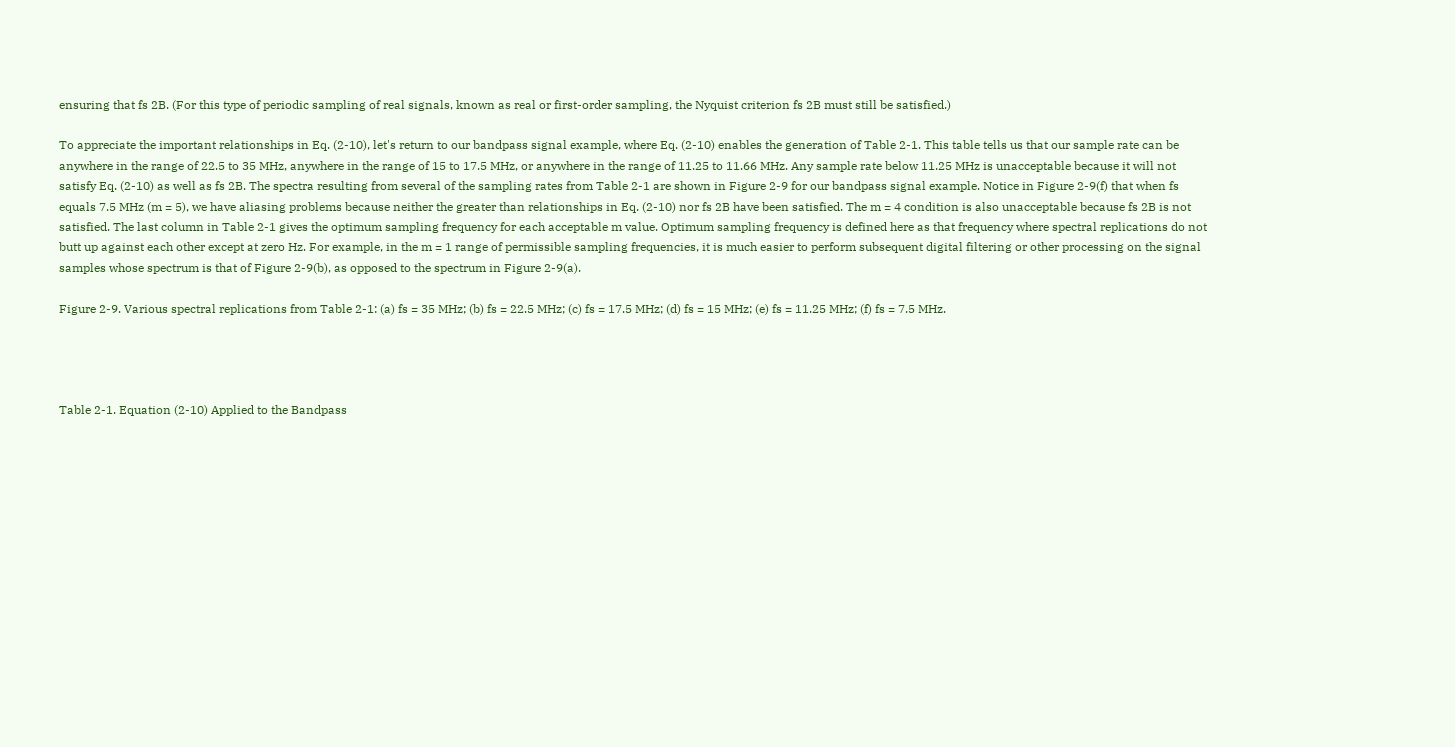ensuring that fs 2B. (For this type of periodic sampling of real signals, known as real or first-order sampling, the Nyquist criterion fs 2B must still be satisfied.)

To appreciate the important relationships in Eq. (2-10), let's return to our bandpass signal example, where Eq. (2-10) enables the generation of Table 2-1. This table tells us that our sample rate can be anywhere in the range of 22.5 to 35 MHz, anywhere in the range of 15 to 17.5 MHz, or anywhere in the range of 11.25 to 11.66 MHz. Any sample rate below 11.25 MHz is unacceptable because it will not satisfy Eq. (2-10) as well as fs 2B. The spectra resulting from several of the sampling rates from Table 2-1 are shown in Figure 2-9 for our bandpass signal example. Notice in Figure 2-9(f) that when fs equals 7.5 MHz (m = 5), we have aliasing problems because neither the greater than relationships in Eq. (2-10) nor fs 2B have been satisfied. The m = 4 condition is also unacceptable because fs 2B is not satisfied. The last column in Table 2-1 gives the optimum sampling frequency for each acceptable m value. Optimum sampling frequency is defined here as that frequency where spectral replications do not butt up against each other except at zero Hz. For example, in the m = 1 range of permissible sampling frequencies, it is much easier to perform subsequent digital filtering or other processing on the signal samples whose spectrum is that of Figure 2-9(b), as opposed to the spectrum in Figure 2-9(a).

Figure 2-9. Various spectral replications from Table 2-1: (a) fs = 35 MHz; (b) fs = 22.5 MHz; (c) fs = 17.5 MHz; (d) fs = 15 MHz; (e) fs = 11.25 MHz; (f) fs = 7.5 MHz.




Table 2-1. Equation (2-10) Applied to the Bandpass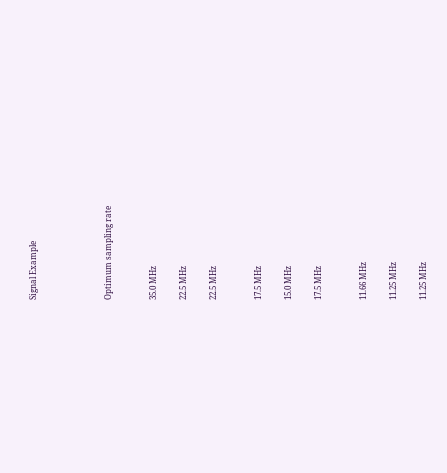Signal Example




Optimum sampling rate


35.0 MHz

22.5 MHz

22.5 MHz


17.5 MHz

15.0 MHz

17.5 MHz


11.66 MHz

11.25 MHz

11.25 MHz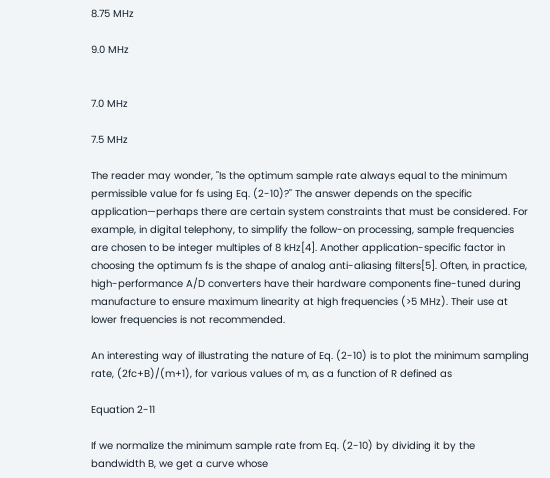8.75 MHz

9.0 MHz


7.0 MHz

7.5 MHz

The reader may wonder, "Is the optimum sample rate always equal to the minimum permissible value for fs using Eq. (2-10)?" The answer depends on the specific application—perhaps there are certain system constraints that must be considered. For example, in digital telephony, to simplify the follow-on processing, sample frequencies are chosen to be integer multiples of 8 kHz[4]. Another application-specific factor in choosing the optimum fs is the shape of analog anti-aliasing filters[5]. Often, in practice, high-performance A/D converters have their hardware components fine-tuned during manufacture to ensure maximum linearity at high frequencies (>5 MHz). Their use at lower frequencies is not recommended.

An interesting way of illustrating the nature of Eq. (2-10) is to plot the minimum sampling rate, (2fc+B)/(m+1), for various values of m, as a function of R defined as

Equation 2-11

If we normalize the minimum sample rate from Eq. (2-10) by dividing it by the bandwidth B, we get a curve whose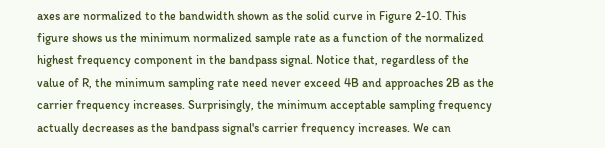axes are normalized to the bandwidth shown as the solid curve in Figure 2-10. This figure shows us the minimum normalized sample rate as a function of the normalized highest frequency component in the bandpass signal. Notice that, regardless of the value of R, the minimum sampling rate need never exceed 4B and approaches 2B as the carrier frequency increases. Surprisingly, the minimum acceptable sampling frequency actually decreases as the bandpass signal's carrier frequency increases. We can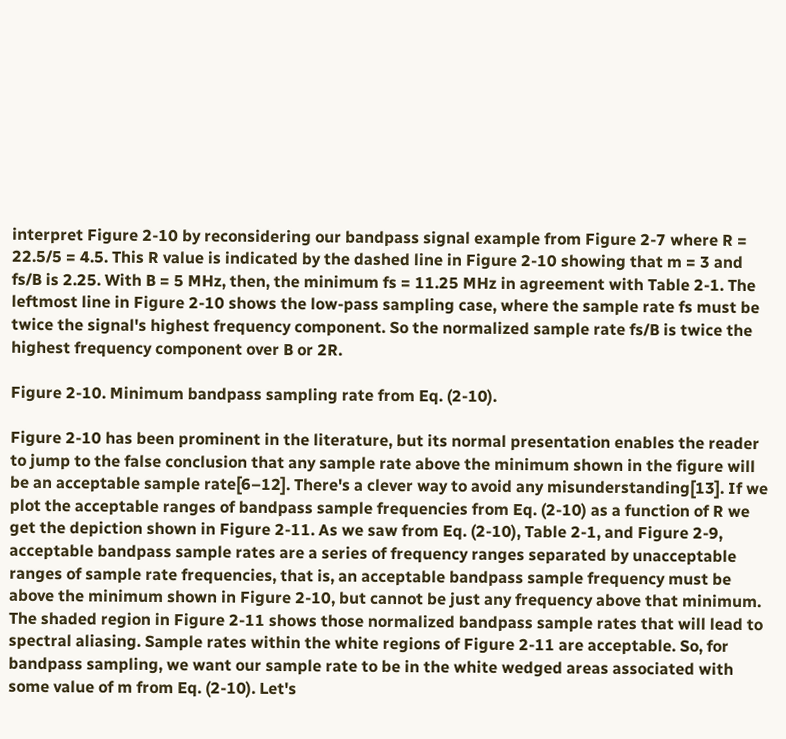interpret Figure 2-10 by reconsidering our bandpass signal example from Figure 2-7 where R = 22.5/5 = 4.5. This R value is indicated by the dashed line in Figure 2-10 showing that m = 3 and fs/B is 2.25. With B = 5 MHz, then, the minimum fs = 11.25 MHz in agreement with Table 2-1. The leftmost line in Figure 2-10 shows the low-pass sampling case, where the sample rate fs must be twice the signal's highest frequency component. So the normalized sample rate fs/B is twice the highest frequency component over B or 2R.

Figure 2-10. Minimum bandpass sampling rate from Eq. (2-10).

Figure 2-10 has been prominent in the literature, but its normal presentation enables the reader to jump to the false conclusion that any sample rate above the minimum shown in the figure will be an acceptable sample rate[6–12]. There's a clever way to avoid any misunderstanding[13]. If we plot the acceptable ranges of bandpass sample frequencies from Eq. (2-10) as a function of R we get the depiction shown in Figure 2-11. As we saw from Eq. (2-10), Table 2-1, and Figure 2-9, acceptable bandpass sample rates are a series of frequency ranges separated by unacceptable ranges of sample rate frequencies, that is, an acceptable bandpass sample frequency must be above the minimum shown in Figure 2-10, but cannot be just any frequency above that minimum. The shaded region in Figure 2-11 shows those normalized bandpass sample rates that will lead to spectral aliasing. Sample rates within the white regions of Figure 2-11 are acceptable. So, for bandpass sampling, we want our sample rate to be in the white wedged areas associated with some value of m from Eq. (2-10). Let's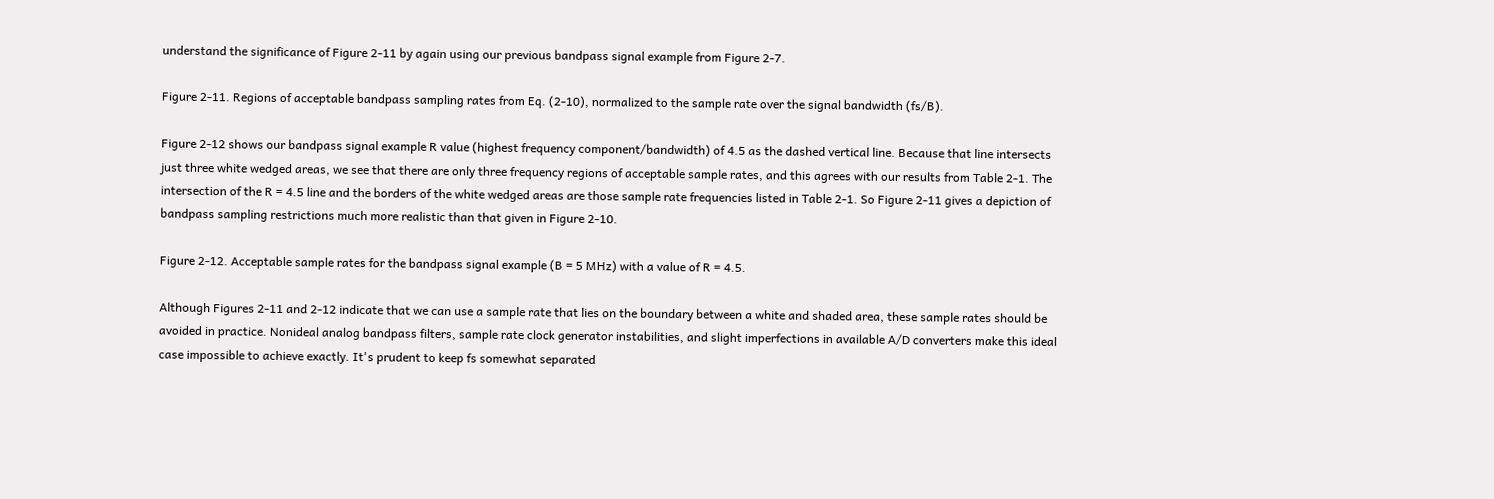understand the significance of Figure 2-11 by again using our previous bandpass signal example from Figure 2-7.

Figure 2-11. Regions of acceptable bandpass sampling rates from Eq. (2-10), normalized to the sample rate over the signal bandwidth (fs/B).

Figure 2-12 shows our bandpass signal example R value (highest frequency component/bandwidth) of 4.5 as the dashed vertical line. Because that line intersects just three white wedged areas, we see that there are only three frequency regions of acceptable sample rates, and this agrees with our results from Table 2-1. The intersection of the R = 4.5 line and the borders of the white wedged areas are those sample rate frequencies listed in Table 2-1. So Figure 2-11 gives a depiction of bandpass sampling restrictions much more realistic than that given in Figure 2-10.

Figure 2-12. Acceptable sample rates for the bandpass signal example (B = 5 MHz) with a value of R = 4.5.

Although Figures 2-11 and 2-12 indicate that we can use a sample rate that lies on the boundary between a white and shaded area, these sample rates should be avoided in practice. Nonideal analog bandpass filters, sample rate clock generator instabilities, and slight imperfections in available A/D converters make this ideal case impossible to achieve exactly. It's prudent to keep fs somewhat separated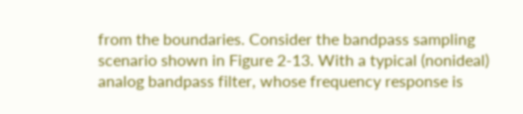from the boundaries. Consider the bandpass sampling scenario shown in Figure 2-13. With a typical (nonideal) analog bandpass filter, whose frequency response is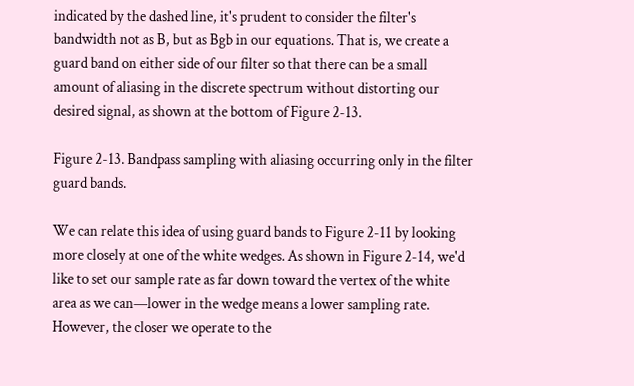indicated by the dashed line, it's prudent to consider the filter's bandwidth not as B, but as Bgb in our equations. That is, we create a guard band on either side of our filter so that there can be a small amount of aliasing in the discrete spectrum without distorting our desired signal, as shown at the bottom of Figure 2-13.

Figure 2-13. Bandpass sampling with aliasing occurring only in the filter guard bands.

We can relate this idea of using guard bands to Figure 2-11 by looking more closely at one of the white wedges. As shown in Figure 2-14, we'd like to set our sample rate as far down toward the vertex of the white area as we can—lower in the wedge means a lower sampling rate. However, the closer we operate to the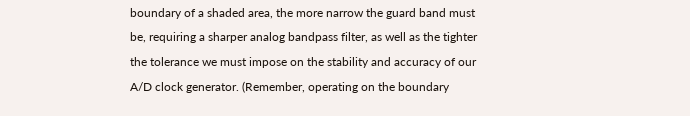boundary of a shaded area, the more narrow the guard band must be, requiring a sharper analog bandpass filter, as well as the tighter the tolerance we must impose on the stability and accuracy of our A/D clock generator. (Remember, operating on the boundary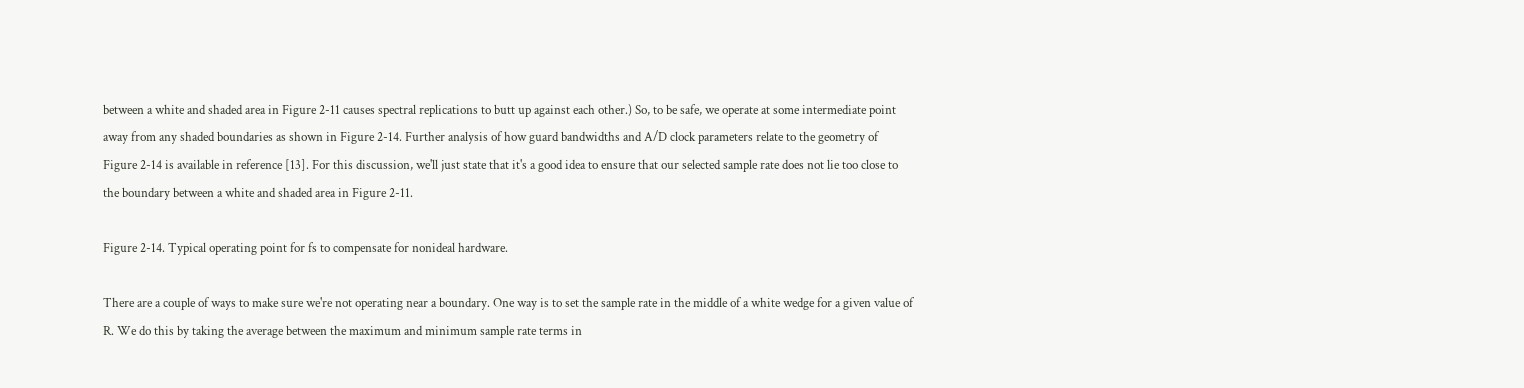between a white and shaded area in Figure 2-11 causes spectral replications to butt up against each other.) So, to be safe, we operate at some intermediate point away from any shaded boundaries as shown in Figure 2-14. Further analysis of how guard bandwidths and A/D clock parameters relate to the geometry of Figure 2-14 is available in reference [13]. For this discussion, we'll just state that it's a good idea to ensure that our selected sample rate does not lie too close to the boundary between a white and shaded area in Figure 2-11.

Figure 2-14. Typical operating point for fs to compensate for nonideal hardware.

There are a couple of ways to make sure we're not operating near a boundary. One way is to set the sample rate in the middle of a white wedge for a given value of R. We do this by taking the average between the maximum and minimum sample rate terms in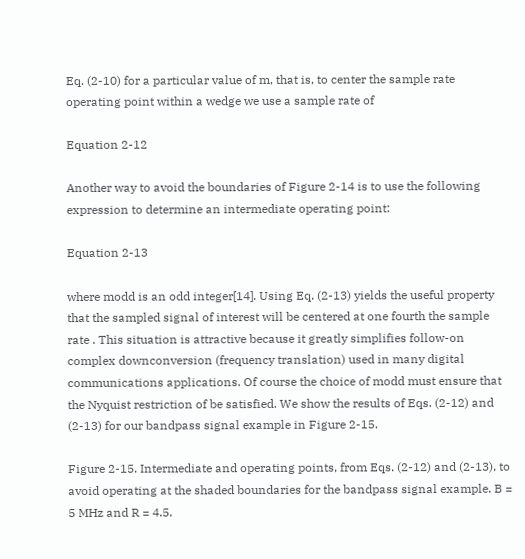Eq. (2-10) for a particular value of m, that is, to center the sample rate operating point within a wedge we use a sample rate of

Equation 2-12

Another way to avoid the boundaries of Figure 2-14 is to use the following expression to determine an intermediate operating point:

Equation 2-13

where modd is an odd integer[14]. Using Eq. (2-13) yields the useful property that the sampled signal of interest will be centered at one fourth the sample rate . This situation is attractive because it greatly simplifies follow-on complex downconversion (frequency translation) used in many digital communications applications. Of course the choice of modd must ensure that the Nyquist restriction of be satisfied. We show the results of Eqs. (2-12) and (2-13) for our bandpass signal example in Figure 2-15.

Figure 2-15. Intermediate and operating points, from Eqs. (2-12) and (2-13), to avoid operating at the shaded boundaries for the bandpass signal example. B = 5 MHz and R = 4.5.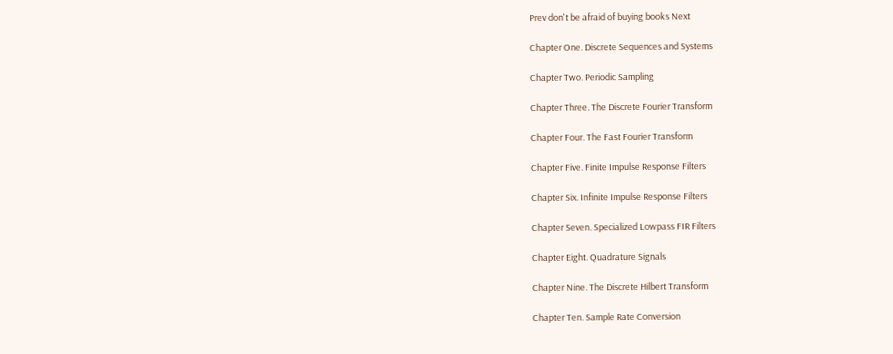Prev don't be afraid of buying books Next

Chapter One. Discrete Sequences and Systems

Chapter Two. Periodic Sampling

Chapter Three. The Discrete Fourier Transform

Chapter Four. The Fast Fourier Transform

Chapter Five. Finite Impulse Response Filters

Chapter Six. Infinite Impulse Response Filters

Chapter Seven. Specialized Lowpass FIR Filters

Chapter Eight. Quadrature Signals

Chapter Nine. The Discrete Hilbert Transform

Chapter Ten. Sample Rate Conversion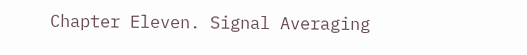Chapter Eleven. Signal Averaging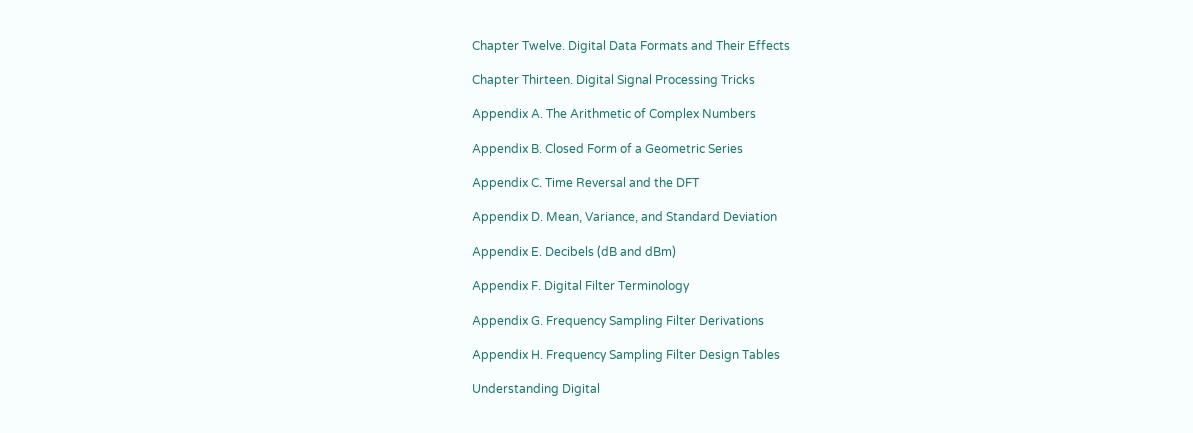Chapter Twelve. Digital Data Formats and Their Effects

Chapter Thirteen. Digital Signal Processing Tricks

Appendix A. The Arithmetic of Complex Numbers

Appendix B. Closed Form of a Geometric Series

Appendix C. Time Reversal and the DFT

Appendix D. Mean, Variance, and Standard Deviation

Appendix E. Decibels (dB and dBm)

Appendix F. Digital Filter Terminology

Appendix G. Frequency Sampling Filter Derivations

Appendix H. Frequency Sampling Filter Design Tables

Understanding Digital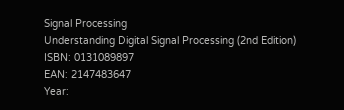Signal Processing
Understanding Digital Signal Processing (2nd Edition)
ISBN: 0131089897
EAN: 2147483647
Year: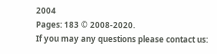2004
Pages: 183 © 2008-2020.
If you may any questions please contact us: